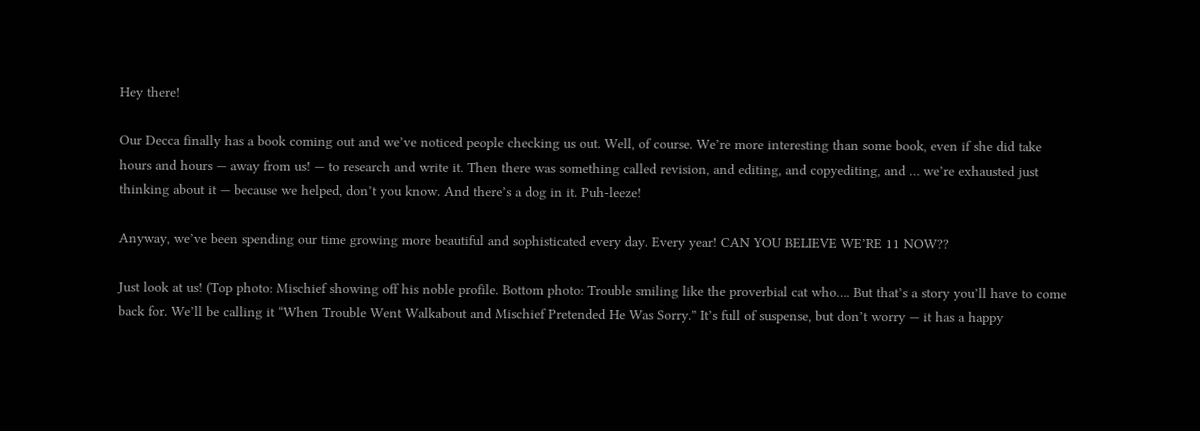Hey there!

Our Decca finally has a book coming out and we’ve noticed people checking us out. Well, of course. We’re more interesting than some book, even if she did take hours and hours — away from us! — to research and write it. Then there was something called revision, and editing, and copyediting, and … we’re exhausted just thinking about it — because we helped, don’t you know. And there’s a dog in it. Puh-leeze!

Anyway, we’ve been spending our time growing more beautiful and sophisticated every day. Every year! CAN YOU BELIEVE WE’RE 11 NOW??

Just look at us! (Top photo: Mischief showing off his noble profile. Bottom photo: Trouble smiling like the proverbial cat who…. But that’s a story you’ll have to come back for. We’ll be calling it “When Trouble Went Walkabout and Mischief Pretended He Was Sorry.” It’s full of suspense, but don’t worry — it has a happy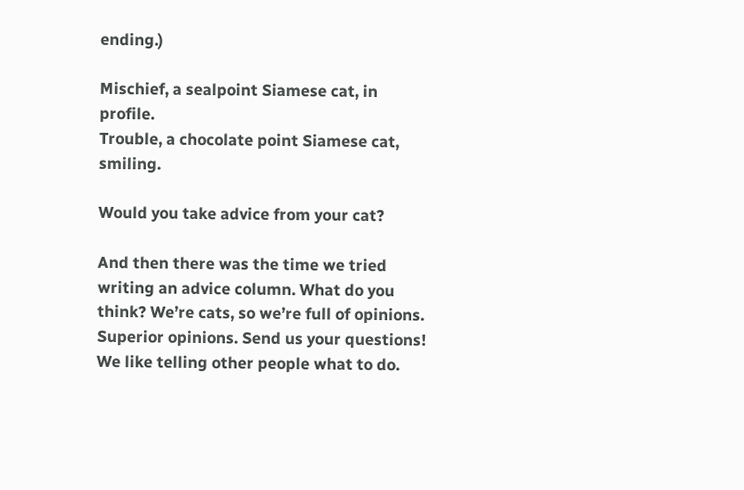ending.)

Mischief, a sealpoint Siamese cat, in profile.
Trouble, a chocolate point Siamese cat, smiling.

Would you take advice from your cat?

And then there was the time we tried writing an advice column. What do you think? We’re cats, so we’re full of opinions. Superior opinions. Send us your questions! We like telling other people what to do.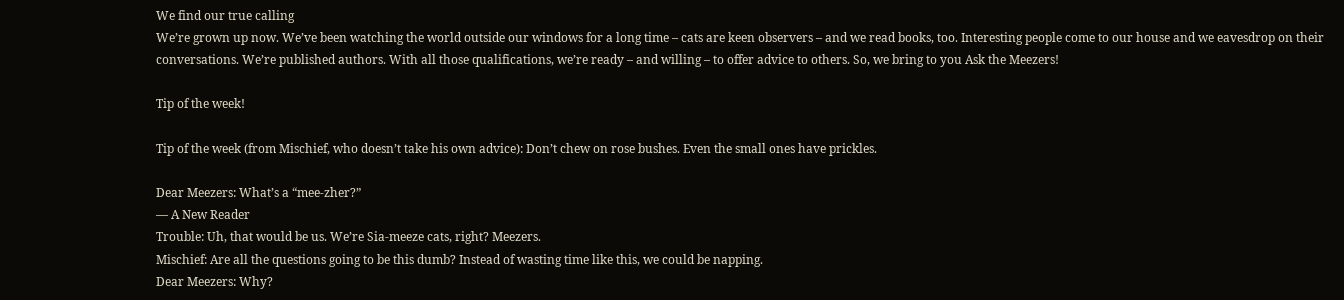We find our true calling
We’re grown up now. We’ve been watching the world outside our windows for a long time – cats are keen observers – and we read books, too. Interesting people come to our house and we eavesdrop on their conversations. We’re published authors. With all those qualifications, we’re ready – and willing – to offer advice to others. So, we bring to you Ask the Meezers!

Tip of the week!

Tip of the week (from Mischief, who doesn’t take his own advice): Don’t chew on rose bushes. Even the small ones have prickles.

Dear Meezers: What’s a “mee-zher?”
— A New Reader
Trouble: Uh, that would be us. We’re Sia-meeze cats, right? Meezers.
Mischief: Are all the questions going to be this dumb? Instead of wasting time like this, we could be napping.
Dear Meezers: Why?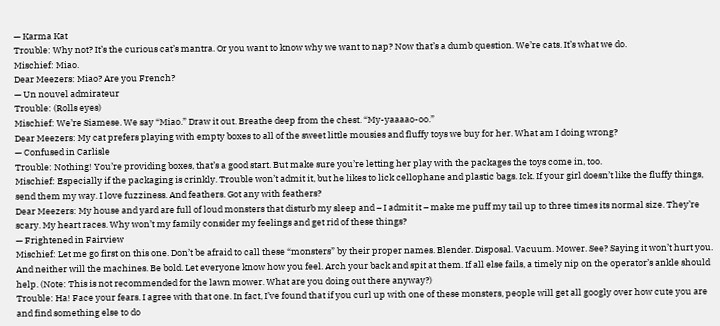— Karma Kat
Trouble: Why not? It’s the curious cat’s mantra. Or you want to know why we want to nap? Now that’s a dumb question. We’re cats. It’s what we do.
Mischief: Miao.
Dear Meezers: Miao? Are you French?
— Un nouvel admirateur
Trouble: (Rolls eyes)
Mischief: We’re Siamese. We say “Miao.” Draw it out. Breathe deep from the chest. “My-yaaaao-oo.”
Dear Meezers: My cat prefers playing with empty boxes to all of the sweet little mousies and fluffy toys we buy for her. What am I doing wrong?
— Confused in Carlisle
Trouble: Nothing! You’re providing boxes, that’s a good start. But make sure you’re letting her play with the packages the toys come in, too.
Mischief: Especially if the packaging is crinkly. Trouble won’t admit it, but he likes to lick cellophane and plastic bags. Ick. If your girl doesn’t like the fluffy things, send them my way. I love fuzziness. And feathers. Got any with feathers?
Dear Meezers: My house and yard are full of loud monsters that disturb my sleep and – I admit it – make me puff my tail up to three times its normal size. They’re scary. My heart races. Why won’t my family consider my feelings and get rid of these things?
— Frightened in Fairview
Mischief: Let me go first on this one. Don’t be afraid to call these “monsters” by their proper names. Blender. Disposal. Vacuum. Mower. See? Saying it won’t hurt you. And neither will the machines. Be bold. Let everyone know how you feel. Arch your back and spit at them. If all else fails, a timely nip on the operator’s ankle should help. (Note: This is not recommended for the lawn mower. What are you doing out there anyway?)
Trouble: Ha! Face your fears. I agree with that one. In fact, I’ve found that if you curl up with one of these monsters, people will get all googly over how cute you are and find something else to do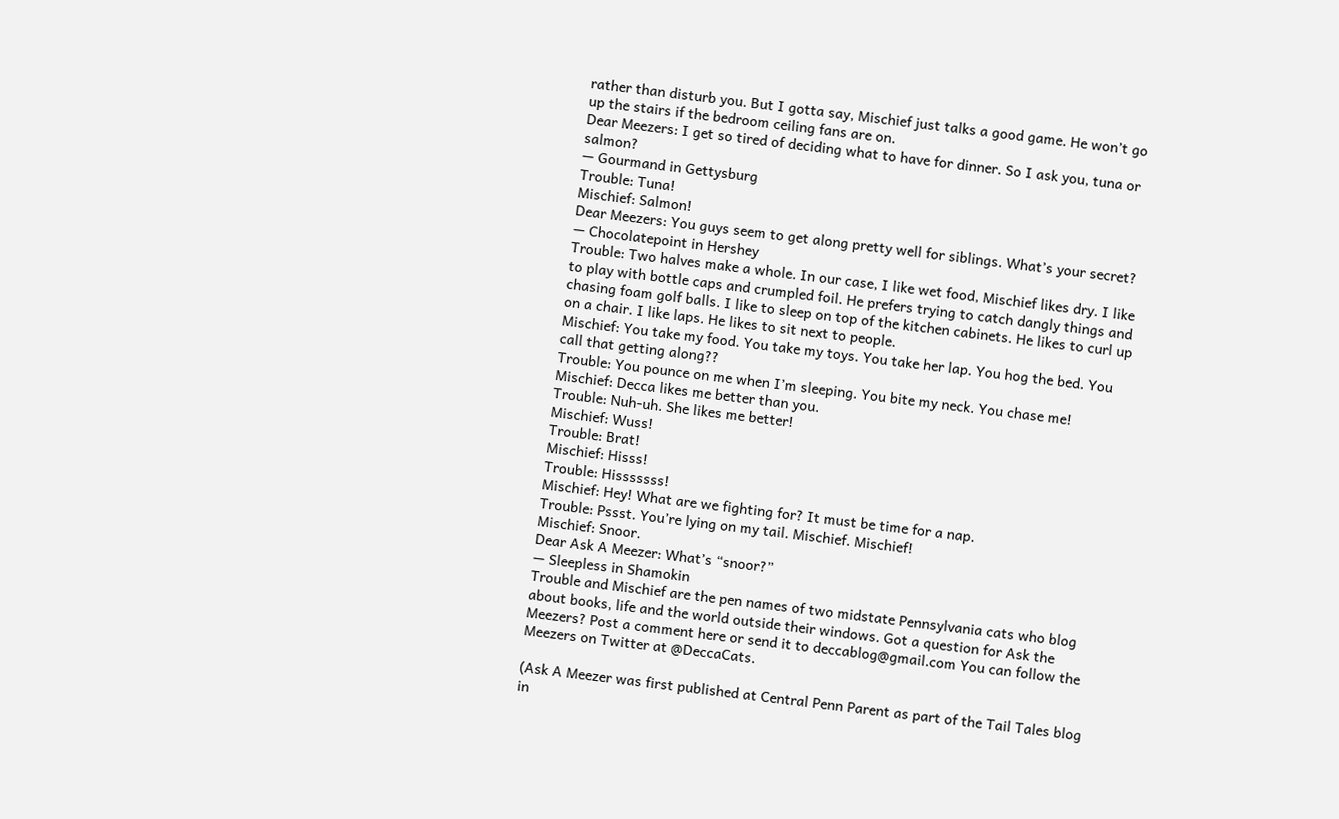rather than disturb you. But I gotta say, Mischief just talks a good game. He won’t go up the stairs if the bedroom ceiling fans are on.
Dear Meezers: I get so tired of deciding what to have for dinner. So I ask you, tuna or salmon?
— Gourmand in Gettysburg
Trouble: Tuna!
Mischief: Salmon!
Dear Meezers: You guys seem to get along pretty well for siblings. What’s your secret?
— Chocolatepoint in Hershey
Trouble: Two halves make a whole. In our case, I like wet food, Mischief likes dry. I like to play with bottle caps and crumpled foil. He prefers trying to catch dangly things and chasing foam golf balls. I like to sleep on top of the kitchen cabinets. He likes to curl up on a chair. I like laps. He likes to sit next to people.
Mischief: You take my food. You take my toys. You take her lap. You hog the bed. You call that getting along??
Trouble: You pounce on me when I’m sleeping. You bite my neck. You chase me!
Mischief: Decca likes me better than you.
Trouble: Nuh-uh. She likes me better!
Mischief: Wuss!
Trouble: Brat!
Mischief: Hisss!
Trouble: Hisssssss!
Mischief: Hey! What are we fighting for? It must be time for a nap.
Trouble: Pssst. You’re lying on my tail. Mischief. Mischief!
Mischief: Snoor.
Dear Ask A Meezer: What’s “snoor?”
— Sleepless in Shamokin
Trouble and Mischief are the pen names of two midstate Pennsylvania cats who blog about books, life and the world outside their windows. Got a question for Ask the Meezers? Post a comment here or send it to deccablog@gmail.com You can follow the Meezers on Twitter at @DeccaCats.

(Ask A Meezer was first published at Central Penn Parent as part of the Tail Tales blog in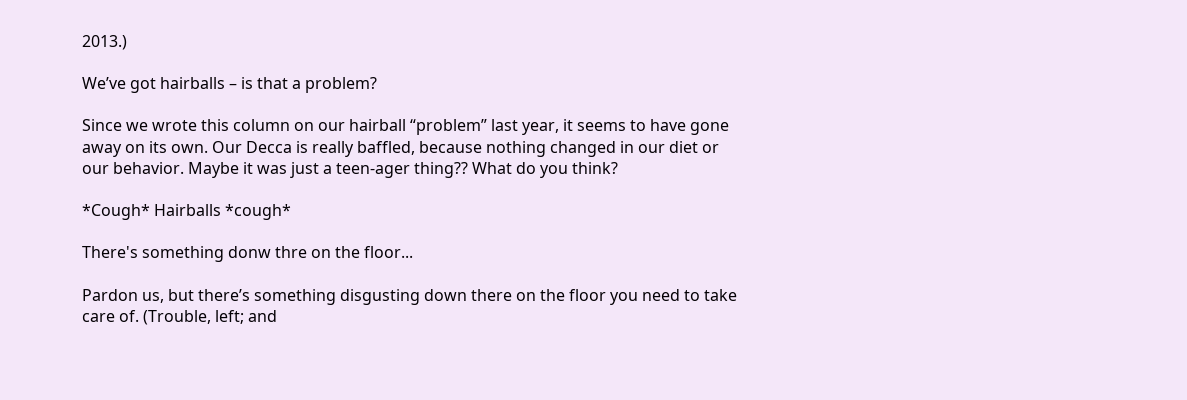2013.)

We’ve got hairballs – is that a problem?

Since we wrote this column on our hairball “problem” last year, it seems to have gone away on its own. Our Decca is really baffled, because nothing changed in our diet or our behavior. Maybe it was just a teen-ager thing?? What do you think?

*Cough* Hairballs *cough*

There's something donw thre on the floor...

Pardon us, but there’s something disgusting down there on the floor you need to take care of. (Trouble, left; and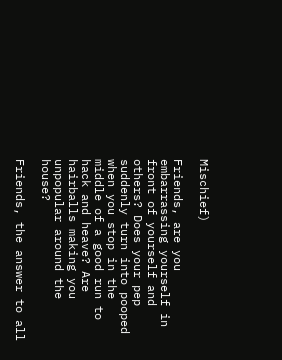Mischief)

Friends, are you embarrassing yourself in front of yourself and others? Does your pep suddenly turn into pooped when you stop in the middle of a good run to hack and heave? Are hairballs making you unpopular around the house?

Friends, the answer to all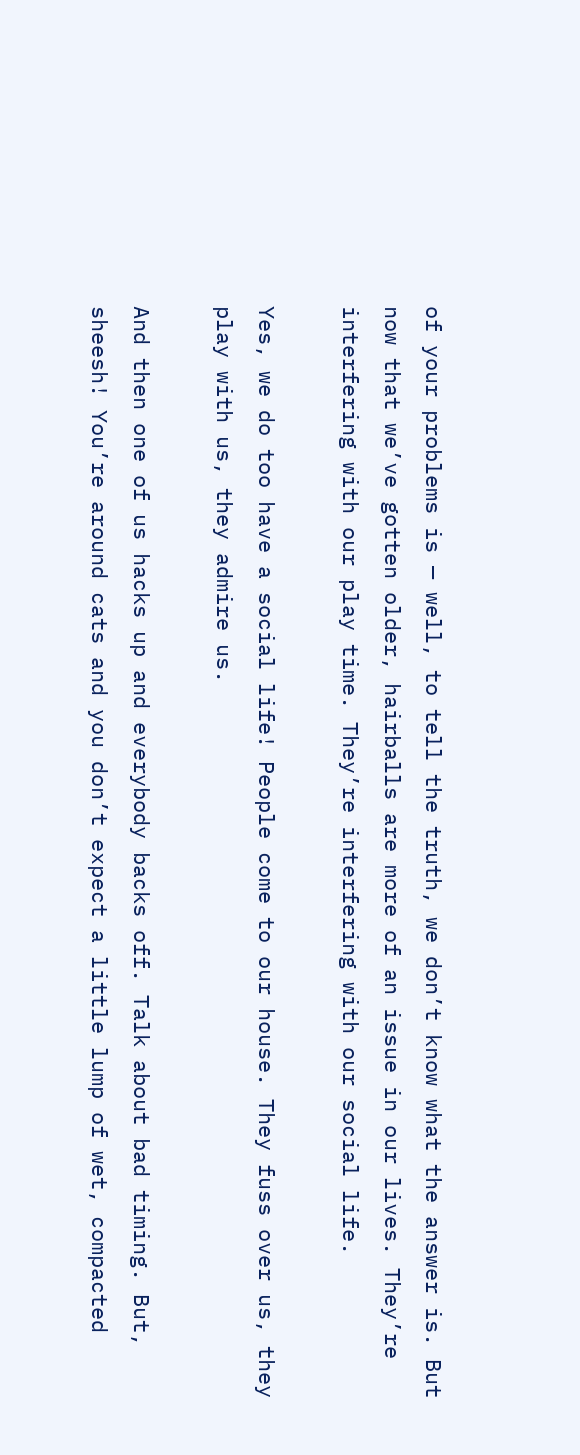of your problems is — well, to tell the truth, we don’t know what the answer is. But now that we’ve gotten older, hairballs are more of an issue in our lives. They’re interfering with our play time. They’re interfering with our social life.

Yes, we do too have a social life! People come to our house. They fuss over us, they play with us, they admire us.

And then one of us hacks up and everybody backs off. Talk about bad timing. But, sheesh! You’re around cats and you don’t expect a little lump of wet, compacted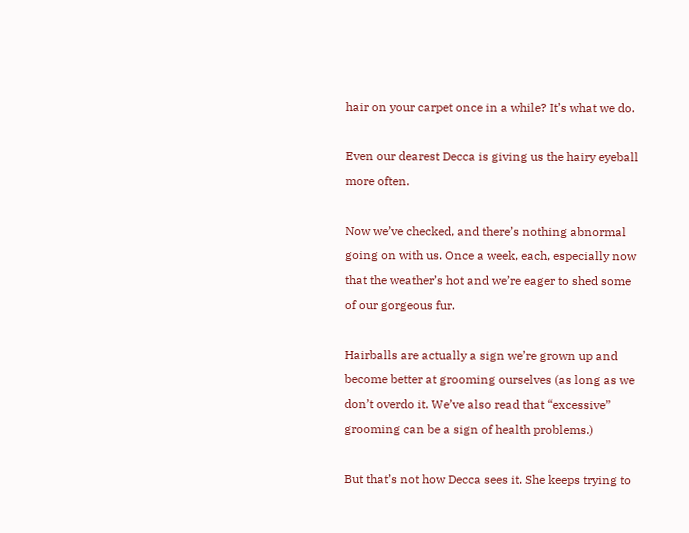hair on your carpet once in a while? It’s what we do.

Even our dearest Decca is giving us the hairy eyeball more often.

Now we’ve checked, and there’s nothing abnormal going on with us. Once a week, each, especially now that the weather’s hot and we’re eager to shed some of our gorgeous fur.

Hairballs are actually a sign we’re grown up and become better at grooming ourselves (as long as we don’t overdo it. We’ve also read that “excessive” grooming can be a sign of health problems.)

But that’s not how Decca sees it. She keeps trying to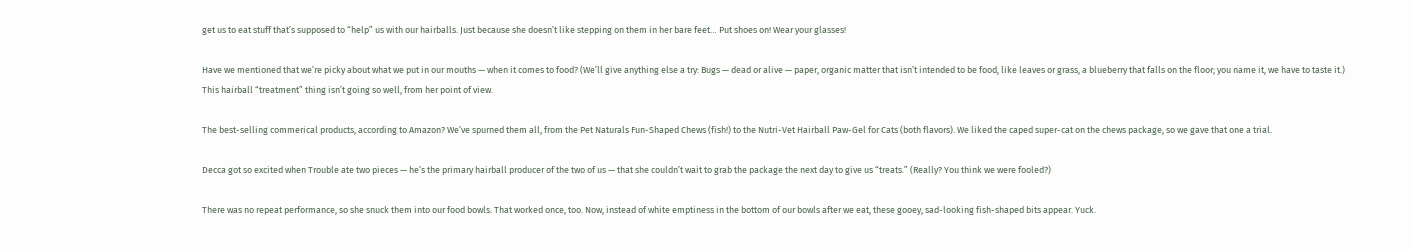get us to eat stuff that’s supposed to “help” us with our hairballs. Just because she doesn’t like stepping on them in her bare feet… Put shoes on! Wear your glasses!

Have we mentioned that we’re picky about what we put in our mouths — when it comes to food? (We’ll give anything else a try: Bugs — dead or alive — paper, organic matter that isn’t intended to be food, like leaves or grass, a blueberry that falls on the floor; you name it, we have to taste it.)
This hairball “treatment” thing isn’t going so well, from her point of view.

The best-selling commerical products, according to Amazon? We’ve spurned them all, from the Pet Naturals Fun-Shaped Chews (fish!) to the Nutri-Vet Hairball Paw-Gel for Cats (both flavors). We liked the caped super-cat on the chews package, so we gave that one a trial.

Decca got so excited when Trouble ate two pieces — he’s the primary hairball producer of the two of us — that she couldn’t wait to grab the package the next day to give us “treats.” (Really? You think we were fooled?)

There was no repeat performance, so she snuck them into our food bowls. That worked once, too. Now, instead of white emptiness in the bottom of our bowls after we eat, these gooey, sad-looking fish-shaped bits appear. Yuck.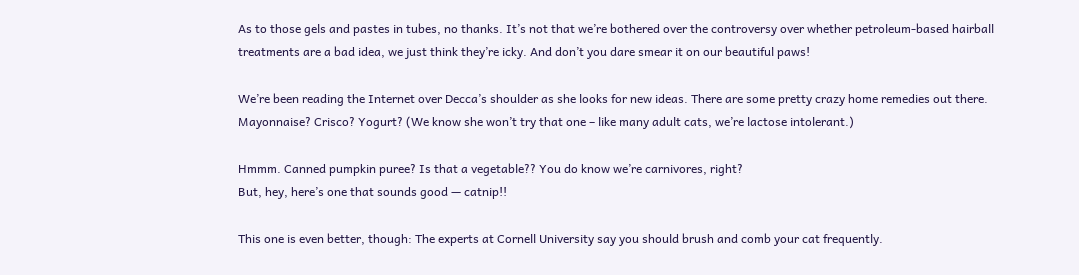As to those gels and pastes in tubes, no thanks. It’s not that we’re bothered over the controversy over whether petroleum-based hairball treatments are a bad idea, we just think they’re icky. And don’t you dare smear it on our beautiful paws!

We’re been reading the Internet over Decca’s shoulder as she looks for new ideas. There are some pretty crazy home remedies out there. Mayonnaise? Crisco? Yogurt? (We know she won’t try that one – like many adult cats, we’re lactose intolerant.)

Hmmm. Canned pumpkin puree? Is that a vegetable?? You do know we’re carnivores, right?
But, hey, here’s one that sounds good — catnip!!

This one is even better, though: The experts at Cornell University say you should brush and comb your cat frequently.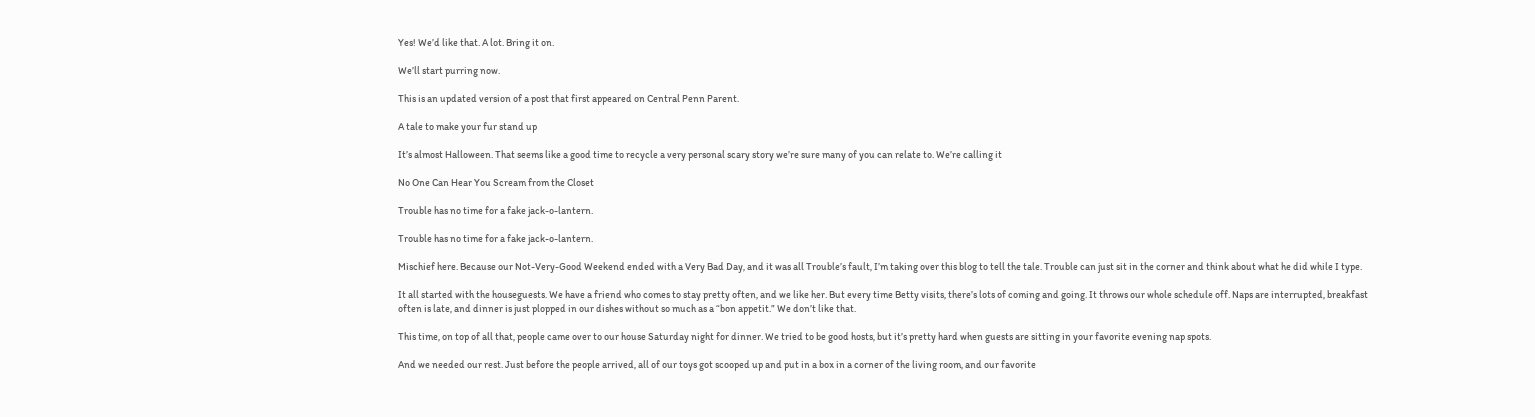Yes! We’d like that. A lot. Bring it on.

We’ll start purring now.

This is an updated version of a post that first appeared on Central Penn Parent.

A tale to make your fur stand up

It’s almost Halloween. That seems like a good time to recycle a very personal scary story we’re sure many of you can relate to. We’re calling it

No One Can Hear You Scream from the Closet

Trouble has no time for a fake jack-o-lantern.

Trouble has no time for a fake jack-o-lantern.

Mischief here. Because our Not-Very-Good Weekend ended with a Very Bad Day, and it was all Trouble’s fault, I’m taking over this blog to tell the tale. Trouble can just sit in the corner and think about what he did while I type.

It all started with the houseguests. We have a friend who comes to stay pretty often, and we like her. But every time Betty visits, there’s lots of coming and going. It throws our whole schedule off. Naps are interrupted, breakfast often is late, and dinner is just plopped in our dishes without so much as a “bon appetit.” We don’t like that.

This time, on top of all that, people came over to our house Saturday night for dinner. We tried to be good hosts, but it’s pretty hard when guests are sitting in your favorite evening nap spots.

And we needed our rest. Just before the people arrived, all of our toys got scooped up and put in a box in a corner of the living room, and our favorite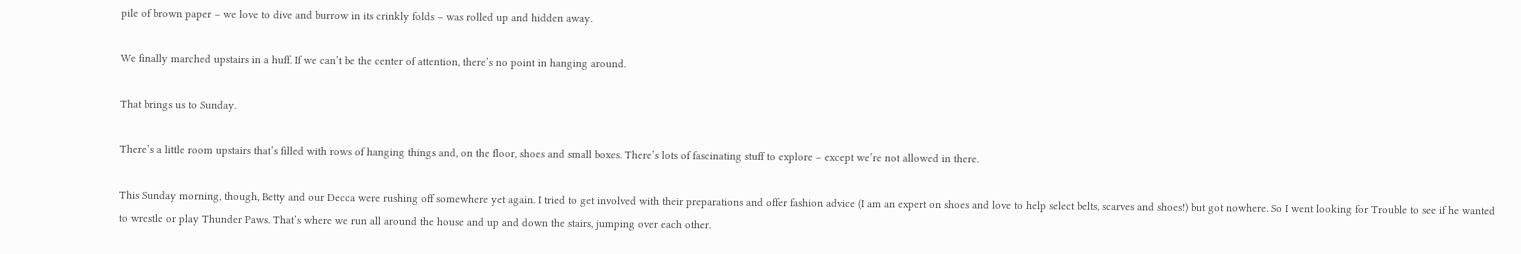pile of brown paper – we love to dive and burrow in its crinkly folds – was rolled up and hidden away.

We finally marched upstairs in a huff. If we can’t be the center of attention, there’s no point in hanging around.

That brings us to Sunday.

There’s a little room upstairs that’s filled with rows of hanging things and, on the floor, shoes and small boxes. There’s lots of fascinating stuff to explore – except we’re not allowed in there.

This Sunday morning, though, Betty and our Decca were rushing off somewhere yet again. I tried to get involved with their preparations and offer fashion advice (I am an expert on shoes and love to help select belts, scarves and shoes!) but got nowhere. So I went looking for Trouble to see if he wanted to wrestle or play Thunder Paws. That’s where we run all around the house and up and down the stairs, jumping over each other.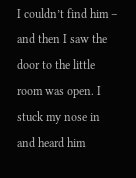I couldn’t find him – and then I saw the door to the little room was open. I stuck my nose in and heard him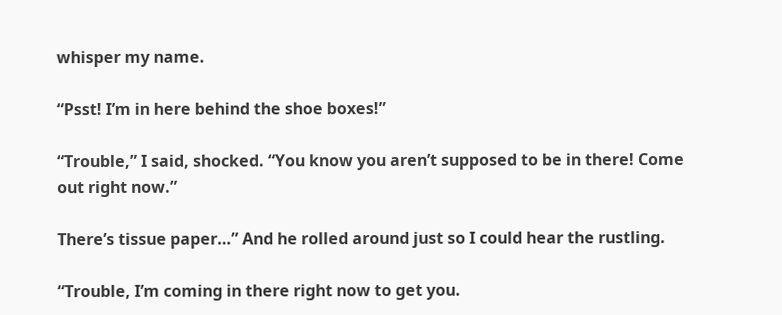whisper my name.

“Psst! I’m in here behind the shoe boxes!”

“Trouble,” I said, shocked. “You know you aren’t supposed to be in there! Come out right now.”

There’s tissue paper…” And he rolled around just so I could hear the rustling.

“Trouble, I’m coming in there right now to get you.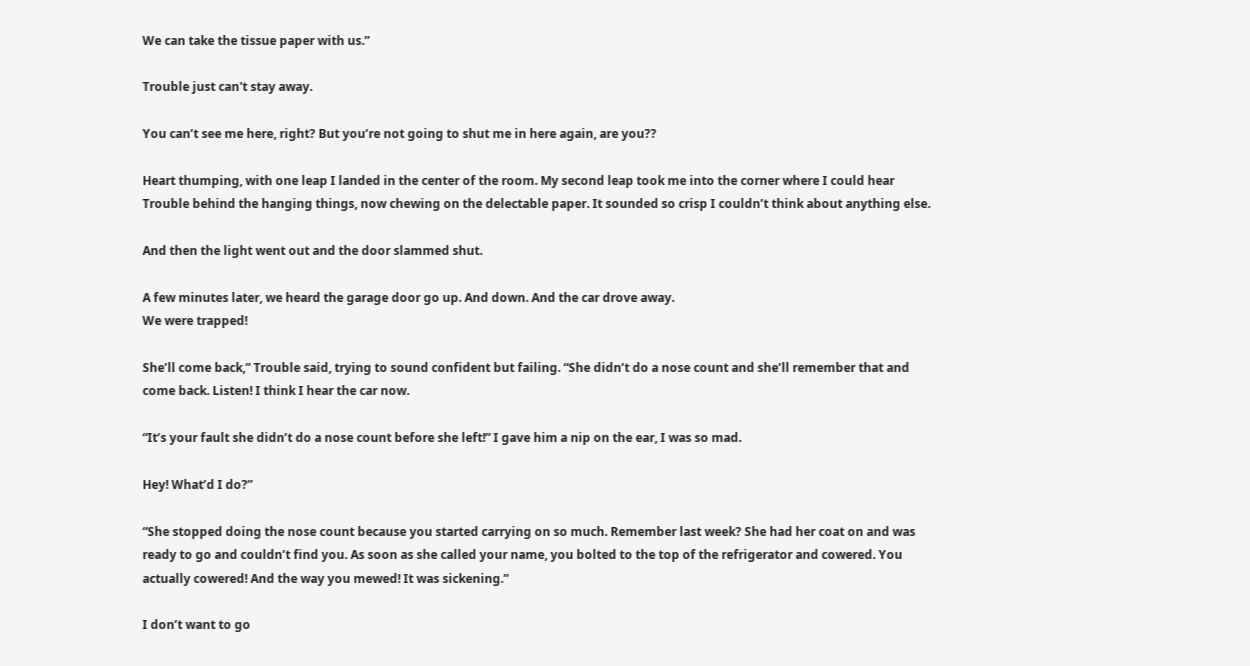We can take the tissue paper with us.”

Trouble just can't stay away.

You can’t see me here, right? But you’re not going to shut me in here again, are you??

Heart thumping, with one leap I landed in the center of the room. My second leap took me into the corner where I could hear Trouble behind the hanging things, now chewing on the delectable paper. It sounded so crisp I couldn’t think about anything else.

And then the light went out and the door slammed shut.

A few minutes later, we heard the garage door go up. And down. And the car drove away.
We were trapped!

She’ll come back,” Trouble said, trying to sound confident but failing. “She didn’t do a nose count and she’ll remember that and come back. Listen! I think I hear the car now.

“It’s your fault she didn’t do a nose count before she left!” I gave him a nip on the ear, I was so mad.

Hey! What’d I do?”

“She stopped doing the nose count because you started carrying on so much. Remember last week? She had her coat on and was ready to go and couldn’t find you. As soon as she called your name, you bolted to the top of the refrigerator and cowered. You actually cowered! And the way you mewed! It was sickening.”

I don’t want to go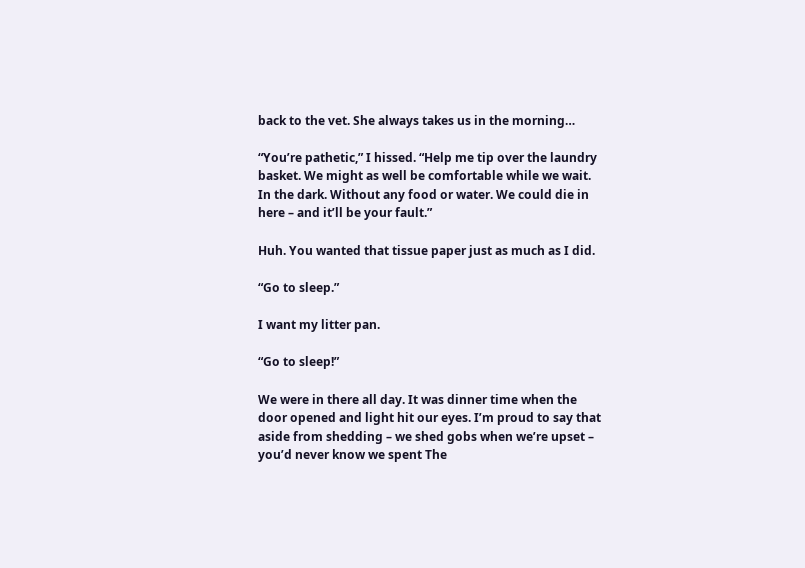back to the vet. She always takes us in the morning…

“You’re pathetic,” I hissed. “Help me tip over the laundry basket. We might as well be comfortable while we wait. In the dark. Without any food or water. We could die in here – and it’ll be your fault.”

Huh. You wanted that tissue paper just as much as I did.

“Go to sleep.”

I want my litter pan.

“Go to sleep!”

We were in there all day. It was dinner time when the door opened and light hit our eyes. I’m proud to say that aside from shedding – we shed gobs when we’re upset – you’d never know we spent The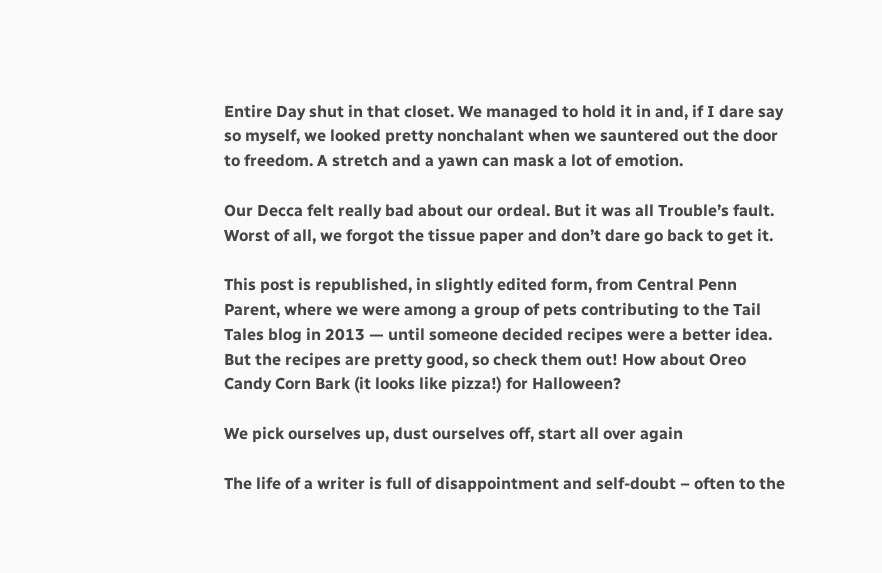Entire Day shut in that closet. We managed to hold it in and, if I dare say so myself, we looked pretty nonchalant when we sauntered out the door to freedom. A stretch and a yawn can mask a lot of emotion.

Our Decca felt really bad about our ordeal. But it was all Trouble’s fault. Worst of all, we forgot the tissue paper and don’t dare go back to get it.

This post is republished, in slightly edited form, from Central Penn Parent, where we were among a group of pets contributing to the Tail Tales blog in 2013 — until someone decided recipes were a better idea. But the recipes are pretty good, so check them out! How about Oreo Candy Corn Bark (it looks like pizza!) for Halloween?

We pick ourselves up, dust ourselves off, start all over again

The life of a writer is full of disappointment and self-doubt – often to the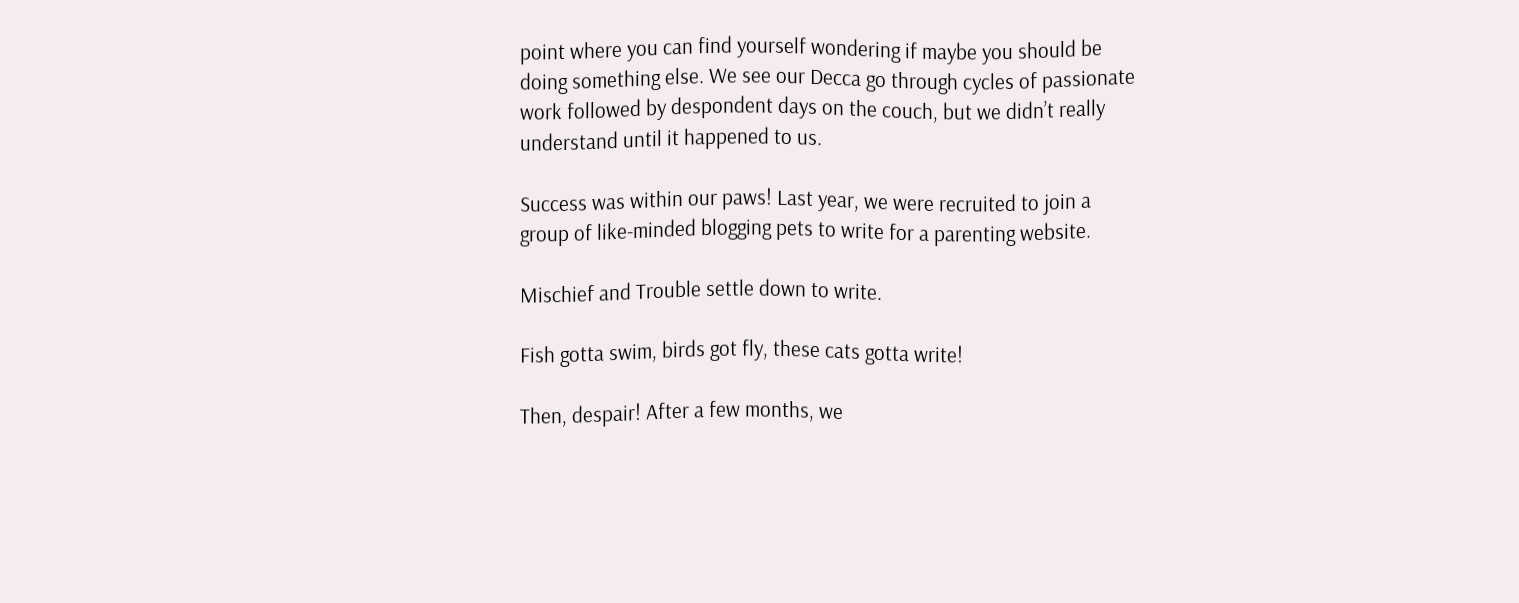point where you can find yourself wondering if maybe you should be doing something else. We see our Decca go through cycles of passionate work followed by despondent days on the couch, but we didn’t really understand until it happened to us.

Success was within our paws! Last year, we were recruited to join a group of like-minded blogging pets to write for a parenting website.

Mischief and Trouble settle down to write.

Fish gotta swim, birds got fly, these cats gotta write!

Then, despair! After a few months, we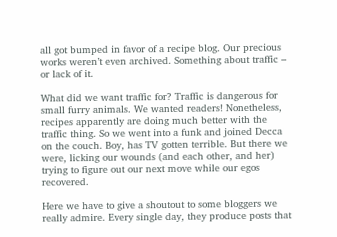all got bumped in favor of a recipe blog. Our precious works weren’t even archived. Something about traffic – or lack of it.

What did we want traffic for? Traffic is dangerous for small furry animals. We wanted readers! Nonetheless, recipes apparently are doing much better with the traffic thing. So we went into a funk and joined Decca on the couch. Boy, has TV gotten terrible. But there we were, licking our wounds (and each other, and her) trying to figure out our next move while our egos recovered.

Here we have to give a shoutout to some bloggers we really admire. Every single day, they produce posts that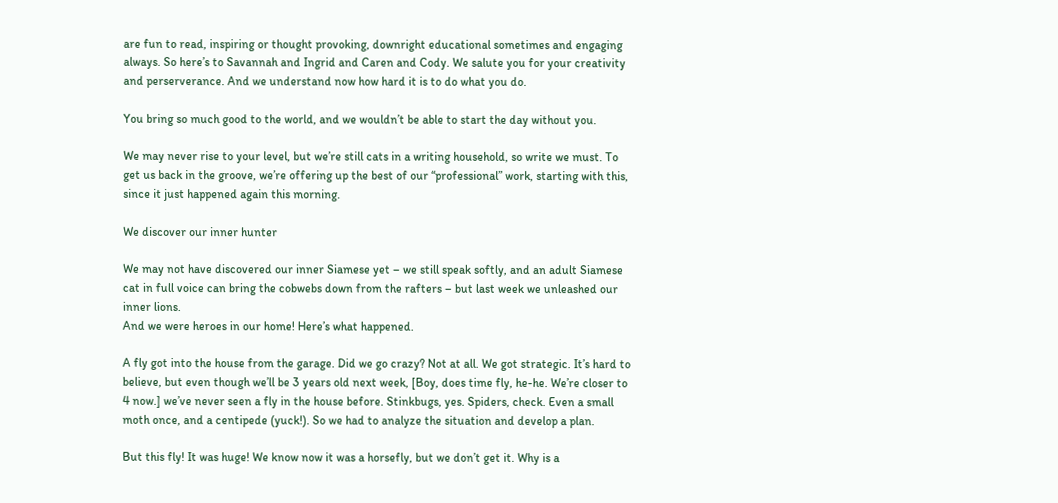are fun to read, inspiring or thought provoking, downright educational sometimes and engaging always. So here’s to Savannah and Ingrid and Caren and Cody. We salute you for your creativity and perserverance. And we understand now how hard it is to do what you do.

You bring so much good to the world, and we wouldn’t be able to start the day without you.

We may never rise to your level, but we’re still cats in a writing household, so write we must. To get us back in the groove, we’re offering up the best of our “professional” work, starting with this, since it just happened again this morning.

We discover our inner hunter

We may not have discovered our inner Siamese yet – we still speak softly, and an adult Siamese cat in full voice can bring the cobwebs down from the rafters – but last week we unleashed our inner lions.
And we were heroes in our home! Here’s what happened.

A fly got into the house from the garage. Did we go crazy? Not at all. We got strategic. It’s hard to believe, but even though we’ll be 3 years old next week, [Boy, does time fly, he-he. We’re closer to 4 now.] we’ve never seen a fly in the house before. Stinkbugs, yes. Spiders, check. Even a small moth once, and a centipede (yuck!). So we had to analyze the situation and develop a plan.

But this fly! It was huge! We know now it was a horsefly, but we don’t get it. Why is a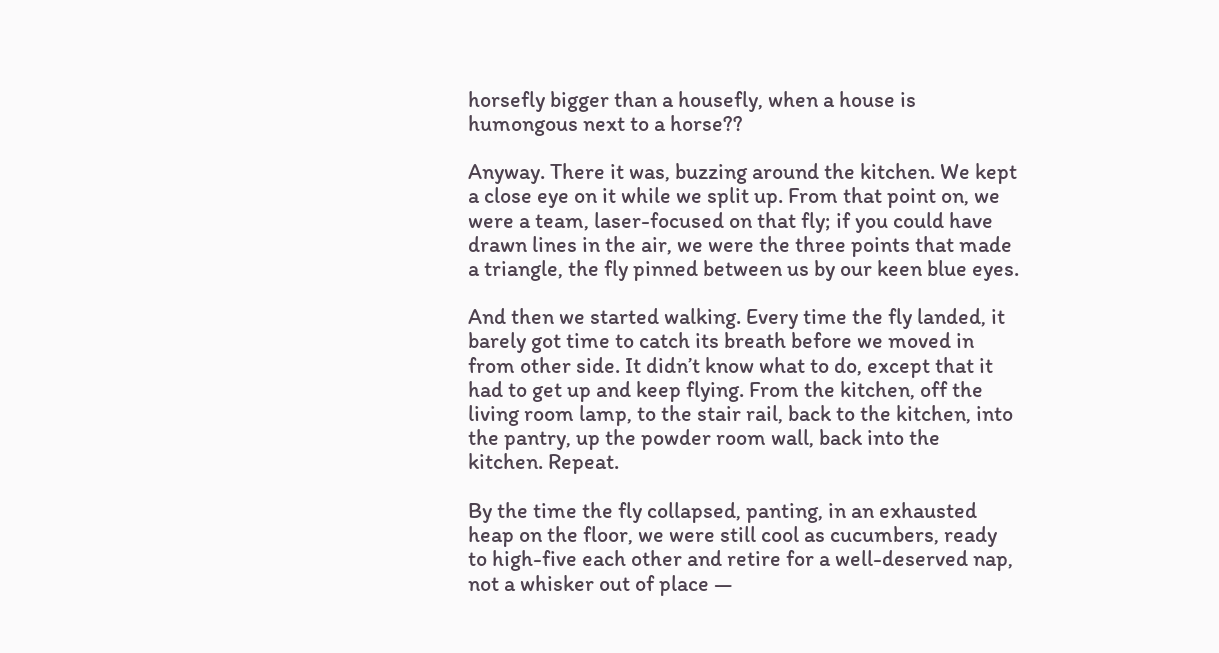horsefly bigger than a housefly, when a house is humongous next to a horse??

Anyway. There it was, buzzing around the kitchen. We kept a close eye on it while we split up. From that point on, we were a team, laser-focused on that fly; if you could have drawn lines in the air, we were the three points that made a triangle, the fly pinned between us by our keen blue eyes.

And then we started walking. Every time the fly landed, it barely got time to catch its breath before we moved in from other side. It didn’t know what to do, except that it had to get up and keep flying. From the kitchen, off the living room lamp, to the stair rail, back to the kitchen, into the pantry, up the powder room wall, back into the kitchen. Repeat.

By the time the fly collapsed, panting, in an exhausted heap on the floor, we were still cool as cucumbers, ready to high-five each other and retire for a well-deserved nap, not a whisker out of place —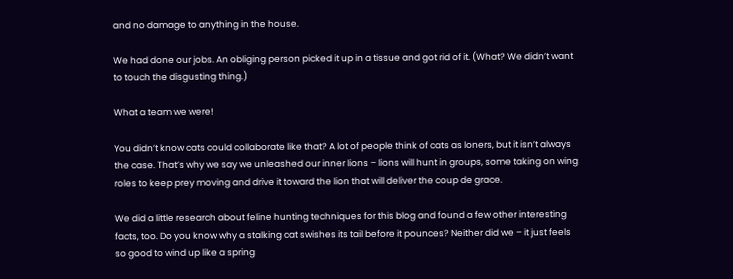and no damage to anything in the house.

We had done our jobs. An obliging person picked it up in a tissue and got rid of it. (What? We didn’t want to touch the disgusting thing.)

What a team we were!

You didn’t know cats could collaborate like that? A lot of people think of cats as loners, but it isn’t always the case. That’s why we say we unleashed our inner lions – lions will hunt in groups, some taking on wing roles to keep prey moving and drive it toward the lion that will deliver the coup de grace.

We did a little research about feline hunting techniques for this blog and found a few other interesting facts, too. Do you know why a stalking cat swishes its tail before it pounces? Neither did we – it just feels so good to wind up like a spring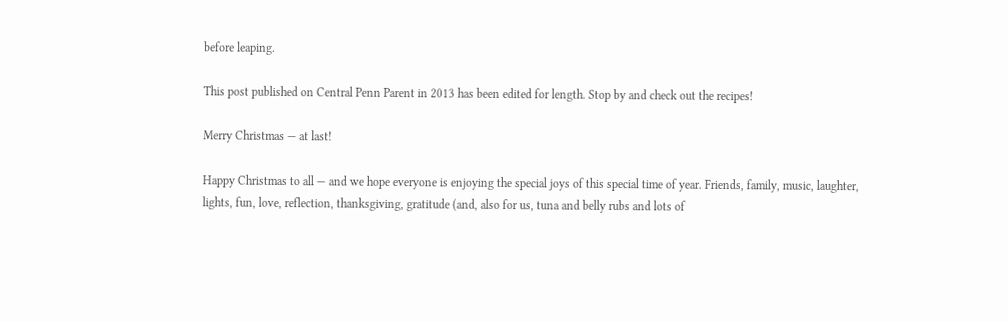before leaping.

This post published on Central Penn Parent in 2013 has been edited for length. Stop by and check out the recipes!

Merry Christmas — at last!

Happy Christmas to all — and we hope everyone is enjoying the special joys of this special time of year. Friends, family, music, laughter, lights, fun, love, reflection, thanksgiving, gratitude (and, also for us, tuna and belly rubs and lots of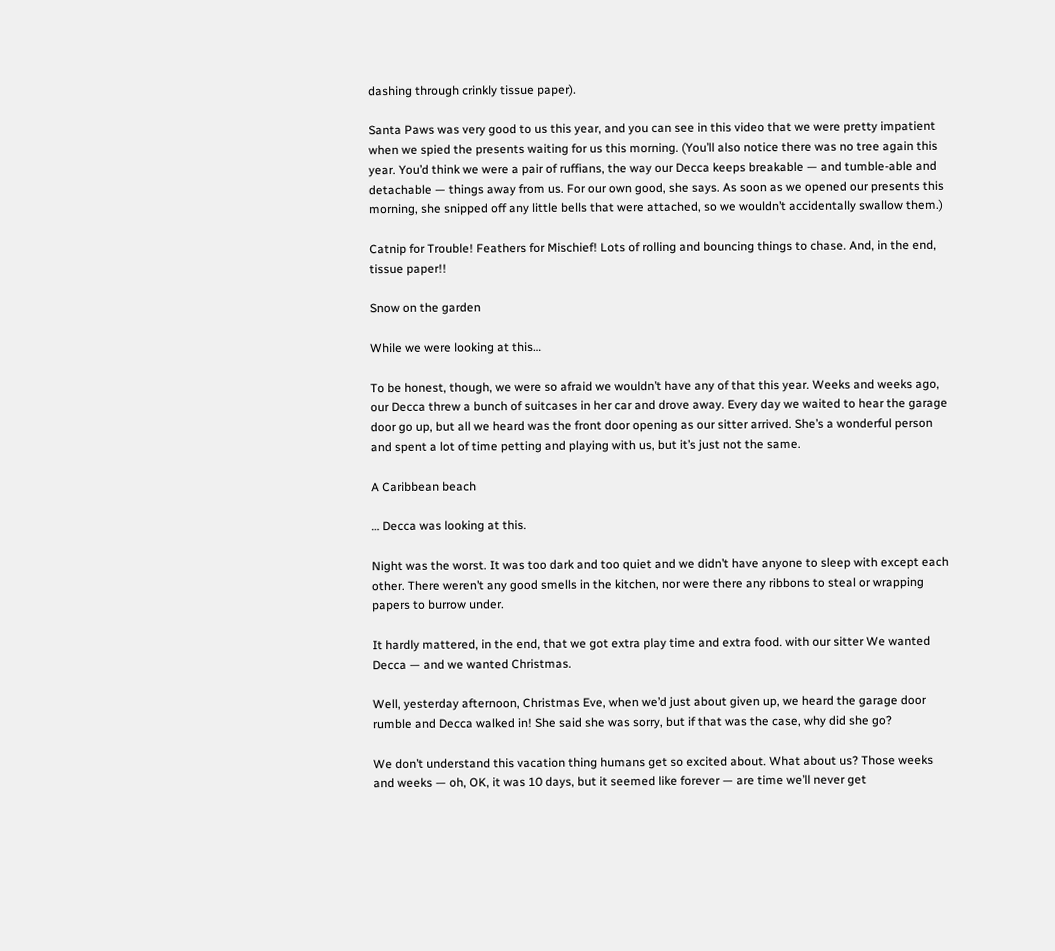dashing through crinkly tissue paper).

Santa Paws was very good to us this year, and you can see in this video that we were pretty impatient when we spied the presents waiting for us this morning. (You’ll also notice there was no tree again this year. You’d think we were a pair of ruffians, the way our Decca keeps breakable — and tumble-able and detachable — things away from us. For our own good, she says. As soon as we opened our presents this morning, she snipped off any little bells that were attached, so we wouldn’t accidentally swallow them.)

Catnip for Trouble! Feathers for Mischief! Lots of rolling and bouncing things to chase. And, in the end, tissue paper!!

Snow on the garden

While we were looking at this…

To be honest, though, we were so afraid we wouldn’t have any of that this year. Weeks and weeks ago, our Decca threw a bunch of suitcases in her car and drove away. Every day we waited to hear the garage door go up, but all we heard was the front door opening as our sitter arrived. She’s a wonderful person and spent a lot of time petting and playing with us, but it’s just not the same.

A Caribbean beach

… Decca was looking at this.

Night was the worst. It was too dark and too quiet and we didn’t have anyone to sleep with except each other. There weren’t any good smells in the kitchen, nor were there any ribbons to steal or wrapping papers to burrow under.

It hardly mattered, in the end, that we got extra play time and extra food. with our sitter We wanted Decca — and we wanted Christmas.

Well, yesterday afternoon, Christmas Eve, when we’d just about given up, we heard the garage door rumble and Decca walked in! She said she was sorry, but if that was the case, why did she go?

We don’t understand this vacation thing humans get so excited about. What about us? Those weeks and weeks — oh, OK, it was 10 days, but it seemed like forever — are time we’ll never get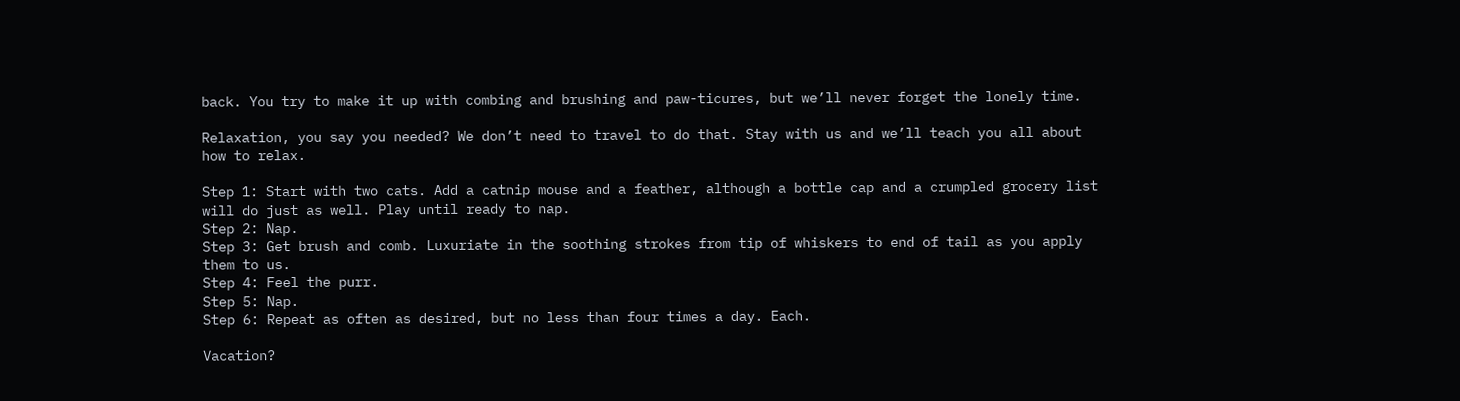back. You try to make it up with combing and brushing and paw-ticures, but we’ll never forget the lonely time.

Relaxation, you say you needed? We don’t need to travel to do that. Stay with us and we’ll teach you all about how to relax.

Step 1: Start with two cats. Add a catnip mouse and a feather, although a bottle cap and a crumpled grocery list will do just as well. Play until ready to nap.
Step 2: Nap.
Step 3: Get brush and comb. Luxuriate in the soothing strokes from tip of whiskers to end of tail as you apply them to us.
Step 4: Feel the purr.
Step 5: Nap.
Step 6: Repeat as often as desired, but no less than four times a day. Each.

Vacation?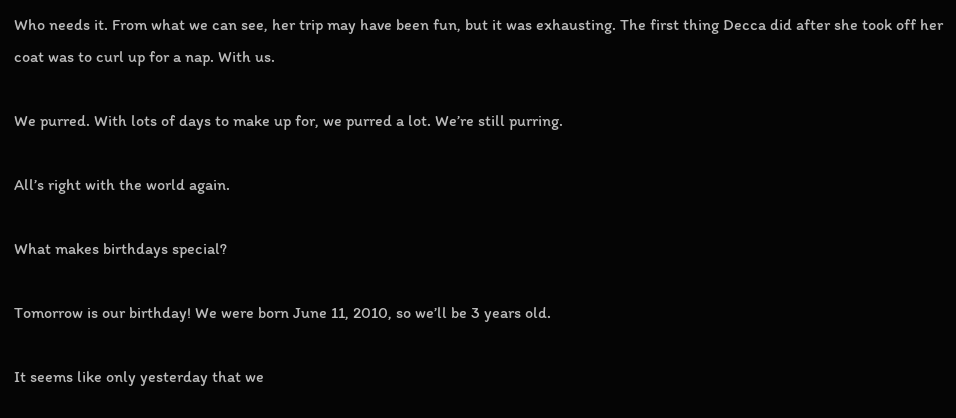Who needs it. From what we can see, her trip may have been fun, but it was exhausting. The first thing Decca did after she took off her coat was to curl up for a nap. With us.

We purred. With lots of days to make up for, we purred a lot. We’re still purring.

All’s right with the world again.

What makes birthdays special?

Tomorrow is our birthday! We were born June 11, 2010, so we’ll be 3 years old.

It seems like only yesterday that we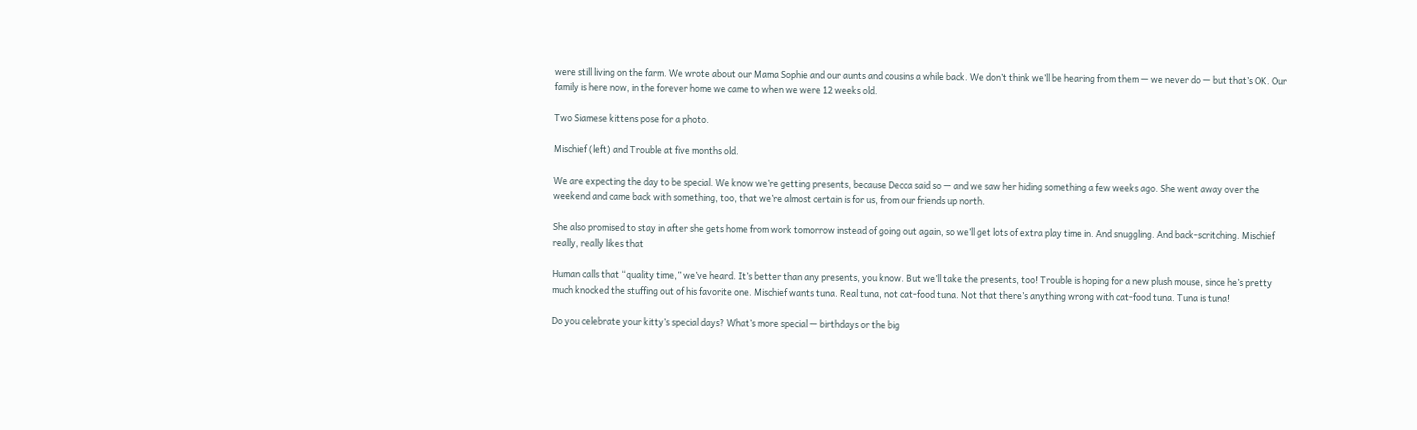were still living on the farm. We wrote about our Mama Sophie and our aunts and cousins a while back. We don’t think we’ll be hearing from them — we never do — but that’s OK. Our family is here now, in the forever home we came to when we were 12 weeks old.

Two Siamese kittens pose for a photo.

Mischief (left) and Trouble at five months old.

We are expecting the day to be special. We know we’re getting presents, because Decca said so — and we saw her hiding something a few weeks ago. She went away over the weekend and came back with something, too, that we’re almost certain is for us, from our friends up north.

She also promised to stay in after she gets home from work tomorrow instead of going out again, so we’ll get lots of extra play time in. And snuggling. And back-scritching. Mischief really, really likes that

Human calls that “quality time,” we’ve heard. It’s better than any presents, you know. But we’ll take the presents, too! Trouble is hoping for a new plush mouse, since he’s pretty much knocked the stuffing out of his favorite one. Mischief wants tuna. Real tuna, not cat-food tuna. Not that there’s anything wrong with cat-food tuna. Tuna is tuna!

Do you celebrate your kitty’s special days? What’s more special — birthdays or the big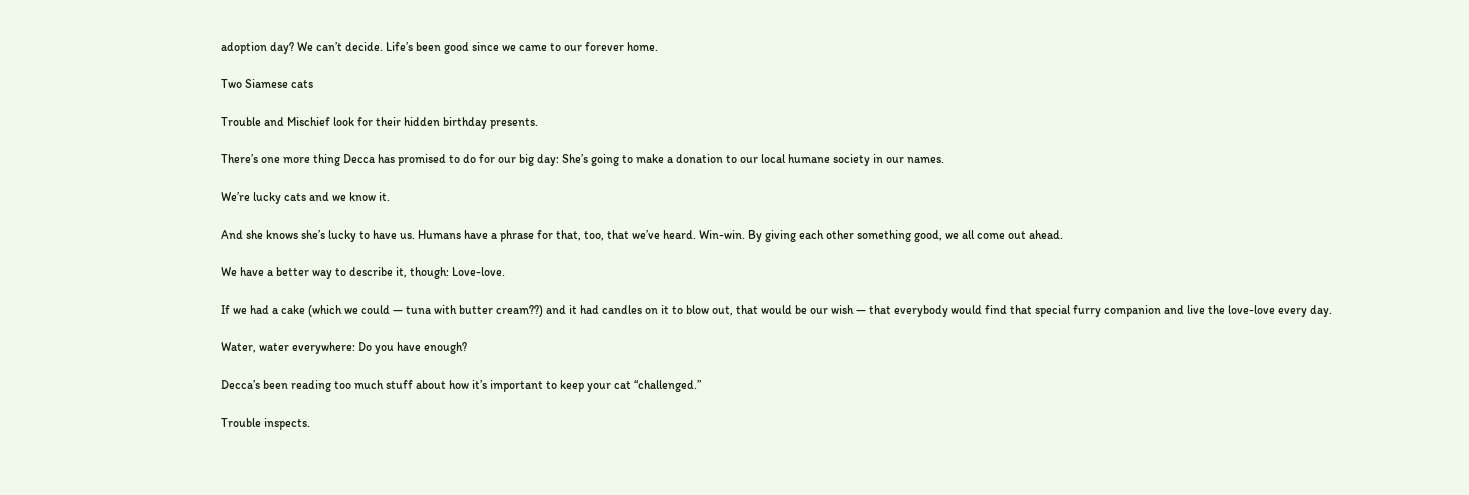adoption day? We can’t decide. Life’s been good since we came to our forever home.

Two Siamese cats

Trouble and Mischief look for their hidden birthday presents.

There’s one more thing Decca has promised to do for our big day: She’s going to make a donation to our local humane society in our names.

We’re lucky cats and we know it.

And she knows she’s lucky to have us. Humans have a phrase for that, too, that we’ve heard. Win-win. By giving each other something good, we all come out ahead.

We have a better way to describe it, though: Love-love.

If we had a cake (which we could — tuna with butter cream??) and it had candles on it to blow out, that would be our wish — that everybody would find that special furry companion and live the love-love every day.

Water, water everywhere: Do you have enough?

Decca’s been reading too much stuff about how it’s important to keep your cat “challenged.”

Trouble inspects.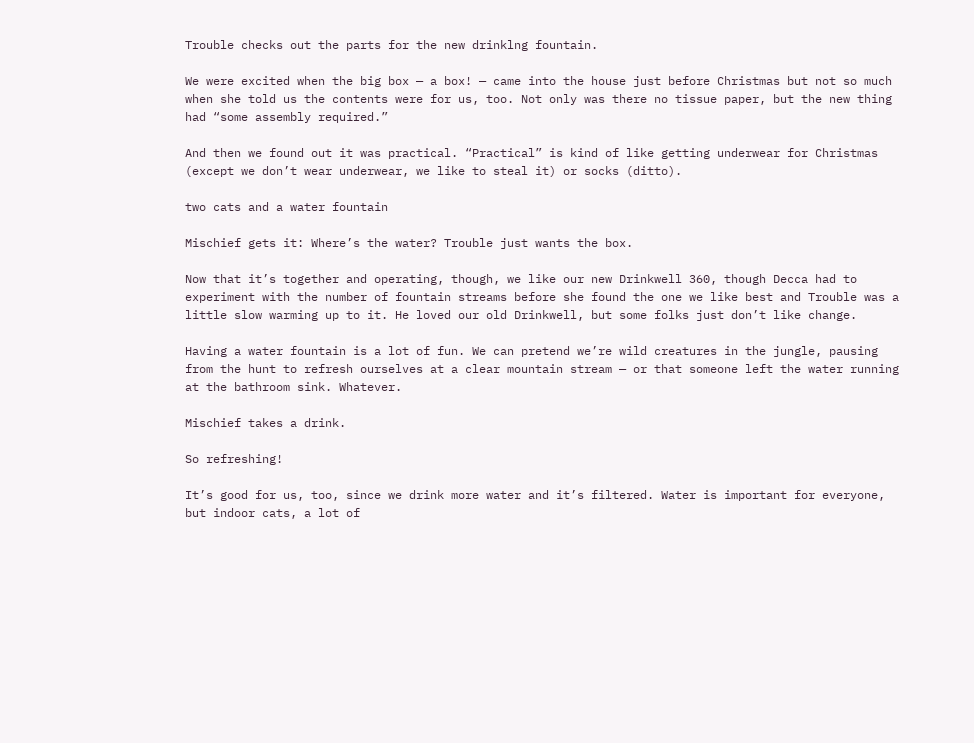Trouble checks out the parts for the new drinklng fountain.

We were excited when the big box — a box! — came into the house just before Christmas but not so much when she told us the contents were for us, too. Not only was there no tissue paper, but the new thing had “some assembly required.”

And then we found out it was practical. “Practical” is kind of like getting underwear for Christmas (except we don’t wear underwear, we like to steal it) or socks (ditto).

two cats and a water fountain

Mischief gets it: Where’s the water? Trouble just wants the box.

Now that it’s together and operating, though, we like our new Drinkwell 360, though Decca had to experiment with the number of fountain streams before she found the one we like best and Trouble was a little slow warming up to it. He loved our old Drinkwell, but some folks just don’t like change.

Having a water fountain is a lot of fun. We can pretend we’re wild creatures in the jungle, pausing from the hunt to refresh ourselves at a clear mountain stream — or that someone left the water running at the bathroom sink. Whatever.

Mischief takes a drink.

So refreshing!

It’s good for us, too, since we drink more water and it’s filtered. Water is important for everyone, but indoor cats, a lot of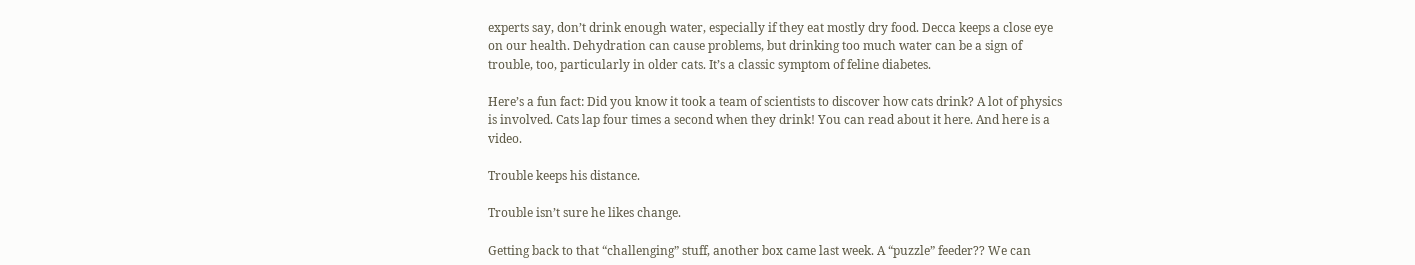experts say, don’t drink enough water, especially if they eat mostly dry food. Decca keeps a close eye on our health. Dehydration can cause problems, but drinking too much water can be a sign of trouble, too, particularly in older cats. It’s a classic symptom of feline diabetes.

Here’s a fun fact: Did you know it took a team of scientists to discover how cats drink? A lot of physics is involved. Cats lap four times a second when they drink! You can read about it here. And here is a video.

Trouble keeps his distance.

Trouble isn’t sure he likes change.

Getting back to that “challenging” stuff, another box came last week. A “puzzle” feeder?? We can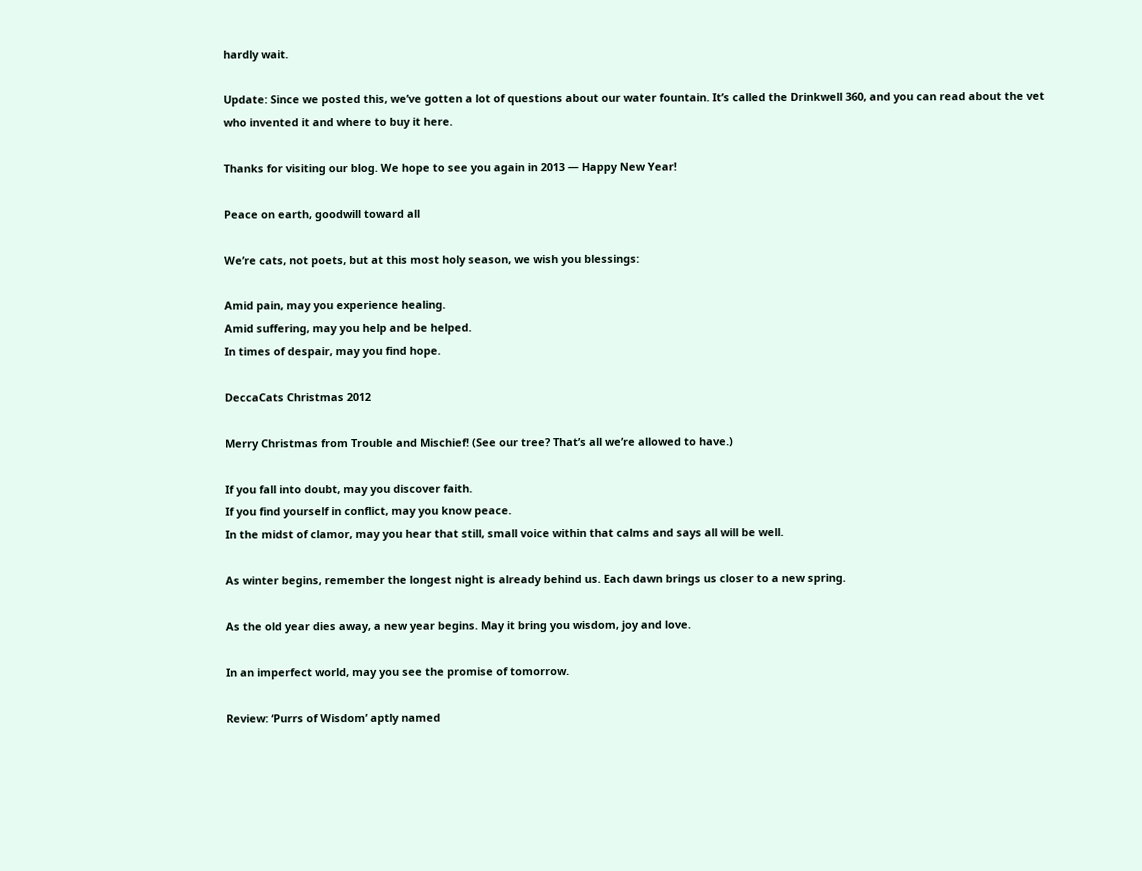hardly wait.

Update: Since we posted this, we’ve gotten a lot of questions about our water fountain. It’s called the Drinkwell 360, and you can read about the vet who invented it and where to buy it here.

Thanks for visiting our blog. We hope to see you again in 2013 — Happy New Year!

Peace on earth, goodwill toward all

We’re cats, not poets, but at this most holy season, we wish you blessings:

Amid pain, may you experience healing.
Amid suffering, may you help and be helped.
In times of despair, may you find hope.

DeccaCats Christmas 2012

Merry Christmas from Trouble and Mischief! (See our tree? That’s all we’re allowed to have.)

If you fall into doubt, may you discover faith.
If you find yourself in conflict, may you know peace.
In the midst of clamor, may you hear that still, small voice within that calms and says all will be well.

As winter begins, remember the longest night is already behind us. Each dawn brings us closer to a new spring.

As the old year dies away, a new year begins. May it bring you wisdom, joy and love.

In an imperfect world, may you see the promise of tomorrow.

Review: ‘Purrs of Wisdom’ aptly named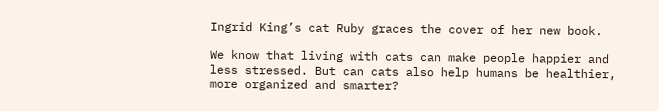Ingrid King’s cat Ruby graces the cover of her new book.

We know that living with cats can make people happier and less stressed. But can cats also help humans be healthier, more organized and smarter?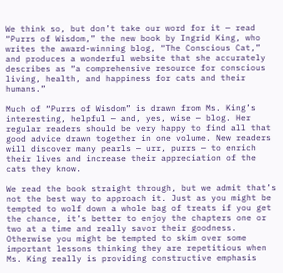We think so, but don’t take our word for it — read “Purrs of Wisdom,” the new book by Ingrid King, who writes the award-winning blog, “The Conscious Cat,” and produces a wonderful website that she accurately describes as “a comprehensive resource for conscious living, health, and happiness for cats and their humans.”

Much of “Purrs of Wisdom” is drawn from Ms. King’s interesting, helpful — and, yes, wise — blog. Her regular readers should be very happy to find all that good advice drawn together in one volume. New readers will discover many pearls — urr, purrs — to enrich their lives and increase their appreciation of the cats they know.

We read the book straight through, but we admit that’s not the best way to approach it. Just as you might be tempted to wolf down a whole bag of treats if you get the chance, it’s better to enjoy the chapters one or two at a time and really savor their goodness. Otherwise you might be tempted to skim over some important lessons thinking they are repetitious when Ms. King really is providing constructive emphasis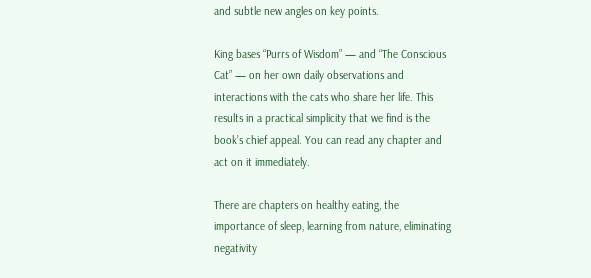and subtle new angles on key points.

King bases “Purrs of Wisdom” — and “The Conscious Cat” — on her own daily observations and interactions with the cats who share her life. This results in a practical simplicity that we find is the book’s chief appeal. You can read any chapter and act on it immediately.

There are chapters on healthy eating, the importance of sleep, learning from nature, eliminating negativity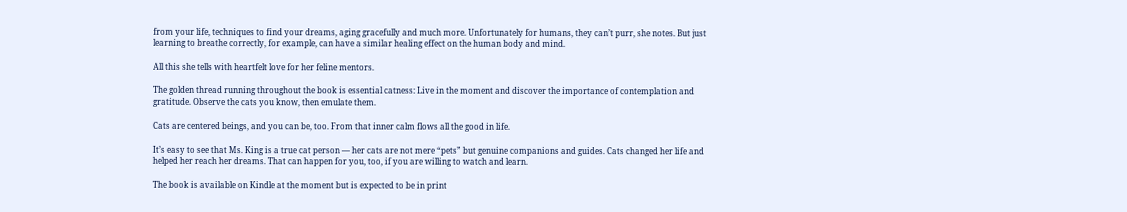from your life, techniques to find your dreams, aging gracefully and much more. Unfortunately for humans, they can’t purr, she notes. But just learning to breathe correctly, for example, can have a similar healing effect on the human body and mind.

All this she tells with heartfelt love for her feline mentors.

The golden thread running throughout the book is essential catness: Live in the moment and discover the importance of contemplation and gratitude. Observe the cats you know, then emulate them.

Cats are centered beings, and you can be, too. From that inner calm flows all the good in life.

It’s easy to see that Ms. King is a true cat person — her cats are not mere “pets” but genuine companions and guides. Cats changed her life and helped her reach her dreams. That can happen for you, too, if you are willing to watch and learn.

The book is available on Kindle at the moment but is expected to be in print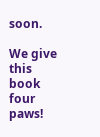soon.

We give this book four paws!